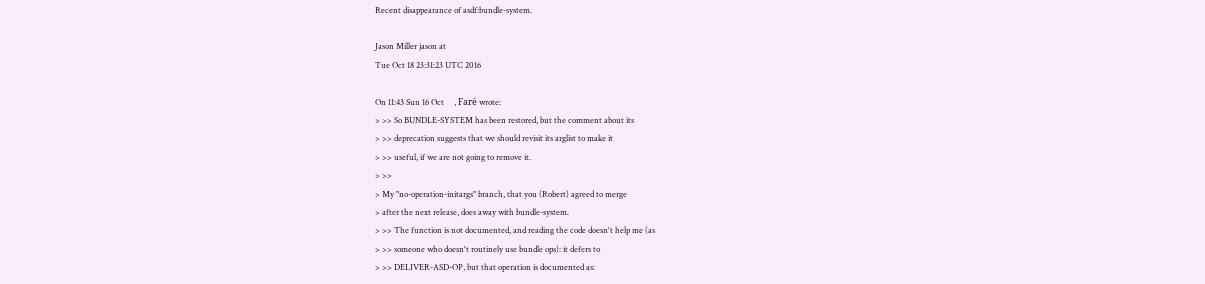Recent disappearance of asdf:bundle-system.

Jason Miller jason at
Tue Oct 18 23:31:23 UTC 2016

On 11:43 Sun 16 Oct     , Faré wrote:
> >> So BUNDLE-SYSTEM has been restored, but the comment about its
> >> deprecation suggests that we should revisit its arglist to make it
> >> useful, if we are not going to remove it.
> >>
> My "no-operation-initargs" branch, that you (Robert) agreed to merge
> after the next release, does away with bundle-system.
> >> The function is not documented, and reading the code doesn't help me (as
> >> someone who doesn't routinely use bundle ops): it defers to
> >> DELIVER-ASD-OP, but that operation is documented as: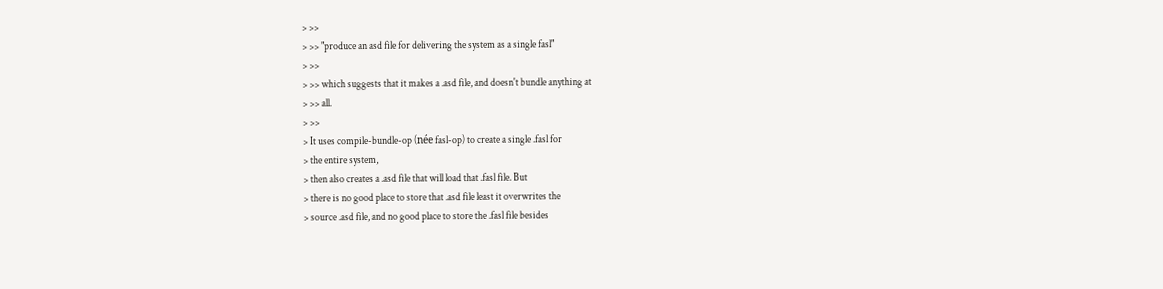> >>
> >> "produce an asd file for delivering the system as a single fasl"
> >>
> >> which suggests that it makes a .asd file, and doesn't bundle anything at
> >> all.
> >>
> It uses compile-bundle-op (née fasl-op) to create a single .fasl for
> the entire system,
> then also creates a .asd file that will load that .fasl file. But
> there is no good place to store that .asd file least it overwrites the
> source .asd file, and no good place to store the .fasl file besides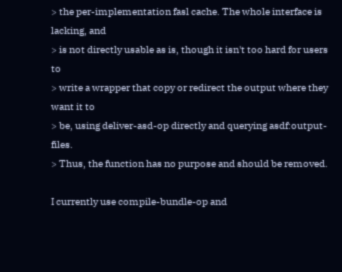> the per-implementation fasl cache. The whole interface is lacking, and
> is not directly usable as is, though it isn't too hard for users to
> write a wrapper that copy or redirect the output where they want it to
> be, using deliver-asd-op directly and querying asdf:output-files.
> Thus, the function has no purpose and should be removed.

I currently use compile-bundle-op and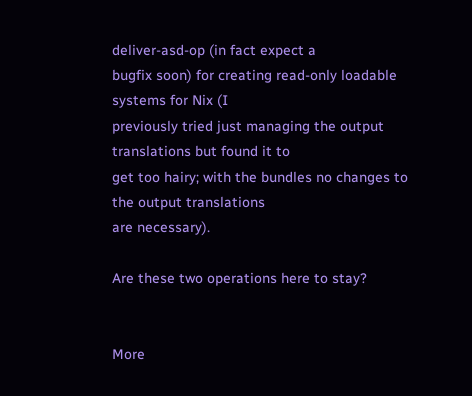deliver-asd-op (in fact expect a
bugfix soon) for creating read-only loadable systems for Nix (I
previously tried just managing the output translations but found it to
get too hairy; with the bundles no changes to the output translations
are necessary).

Are these two operations here to stay?


More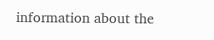information about the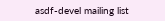asdf-devel mailing list